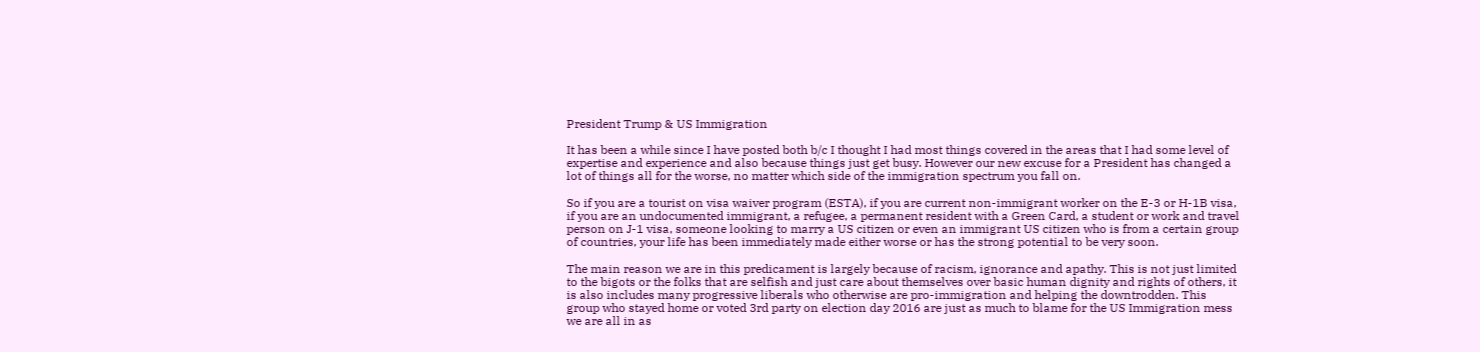President Trump & US Immigration

It has been a while since I have posted both b/c I thought I had most things covered in the areas that I had some level of expertise and experience and also because things just get busy. However our new excuse for a President has changed a lot of things all for the worse, no matter which side of the immigration spectrum you fall on.

So if you are a tourist on visa waiver program (ESTA), if you are current non-immigrant worker on the E-3 or H-1B visa, if you are an undocumented immigrant, a refugee, a permanent resident with a Green Card, a student or work and travel person on J-1 visa, someone looking to marry a US citizen or even an immigrant US citizen who is from a certain group of countries, your life has been immediately made either worse or has the strong potential to be very soon.

The main reason we are in this predicament is largely because of racism, ignorance and apathy. This is not just limited to the bigots or the folks that are selfish and just care about themselves over basic human dignity and rights of others, it is also includes many progressive liberals who otherwise are pro-immigration and helping the downtrodden. This group who stayed home or voted 3rd party on election day 2016 are just as much to blame for the US Immigration mess we are all in as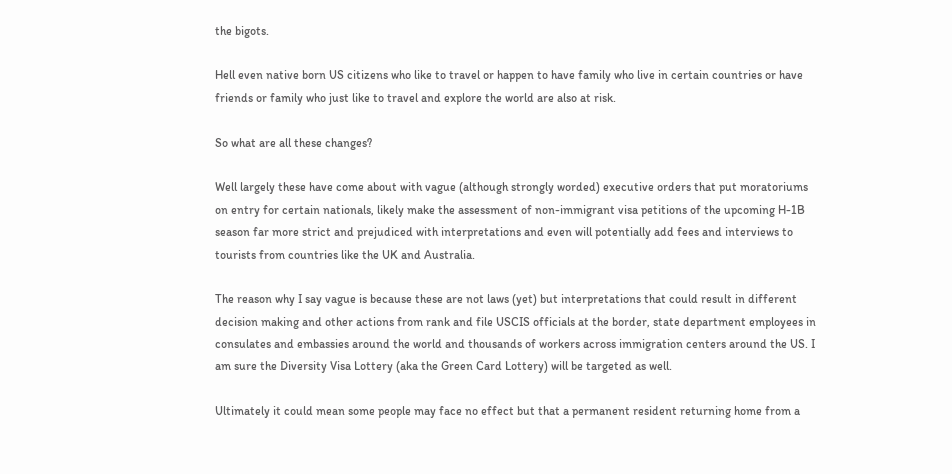the bigots.

Hell even native born US citizens who like to travel or happen to have family who live in certain countries or have friends or family who just like to travel and explore the world are also at risk.

So what are all these changes?

Well largely these have come about with vague (although strongly worded) executive orders that put moratoriums on entry for certain nationals, likely make the assessment of non-immigrant visa petitions of the upcoming H-1B season far more strict and prejudiced with interpretations and even will potentially add fees and interviews to tourists from countries like the UK and Australia.

The reason why I say vague is because these are not laws (yet) but interpretations that could result in different decision making and other actions from rank and file USCIS officials at the border, state department employees in consulates and embassies around the world and thousands of workers across immigration centers around the US. I am sure the Diversity Visa Lottery (aka the Green Card Lottery) will be targeted as well.

Ultimately it could mean some people may face no effect but that a permanent resident returning home from a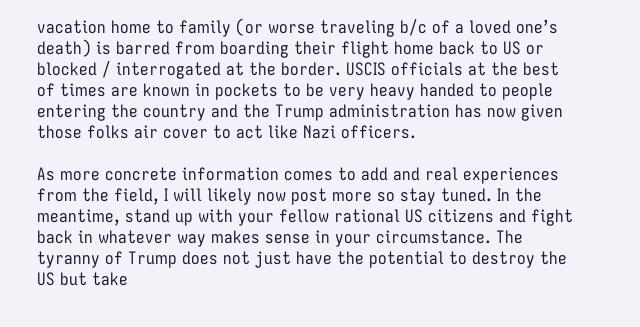vacation home to family (or worse traveling b/c of a loved one’s death) is barred from boarding their flight home back to US or blocked / interrogated at the border. USCIS officials at the best of times are known in pockets to be very heavy handed to people entering the country and the Trump administration has now given those folks air cover to act like Nazi officers.

As more concrete information comes to add and real experiences from the field, I will likely now post more so stay tuned. In the meantime, stand up with your fellow rational US citizens and fight back in whatever way makes sense in your circumstance. The tyranny of Trump does not just have the potential to destroy the US but take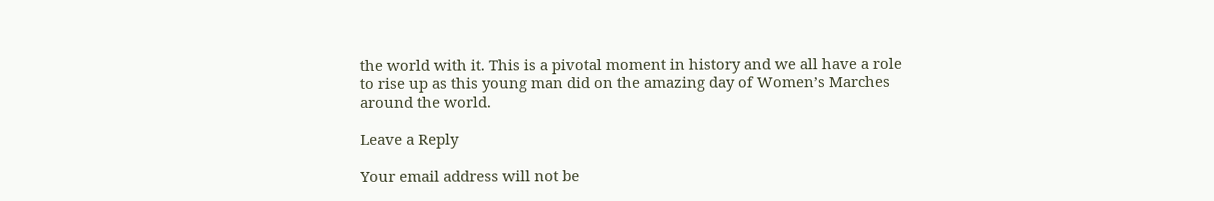the world with it. This is a pivotal moment in history and we all have a role to rise up as this young man did on the amazing day of Women’s Marches around the world.

Leave a Reply

Your email address will not be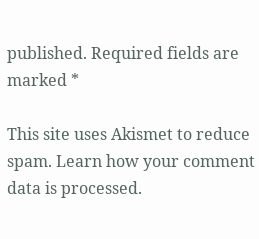published. Required fields are marked *

This site uses Akismet to reduce spam. Learn how your comment data is processed.